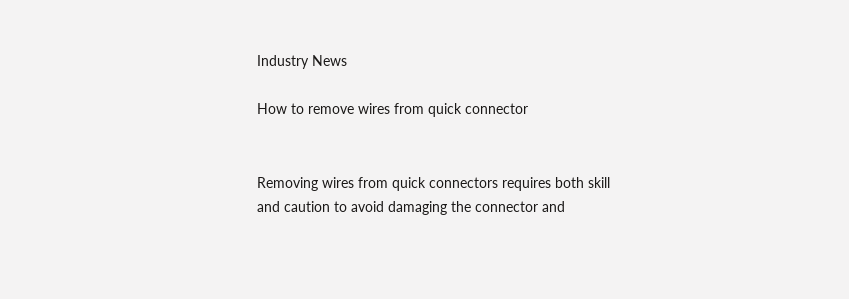Industry News

How to remove wires from quick connector


Removing wires from quick connectors requires both skill and caution to avoid damaging the connector and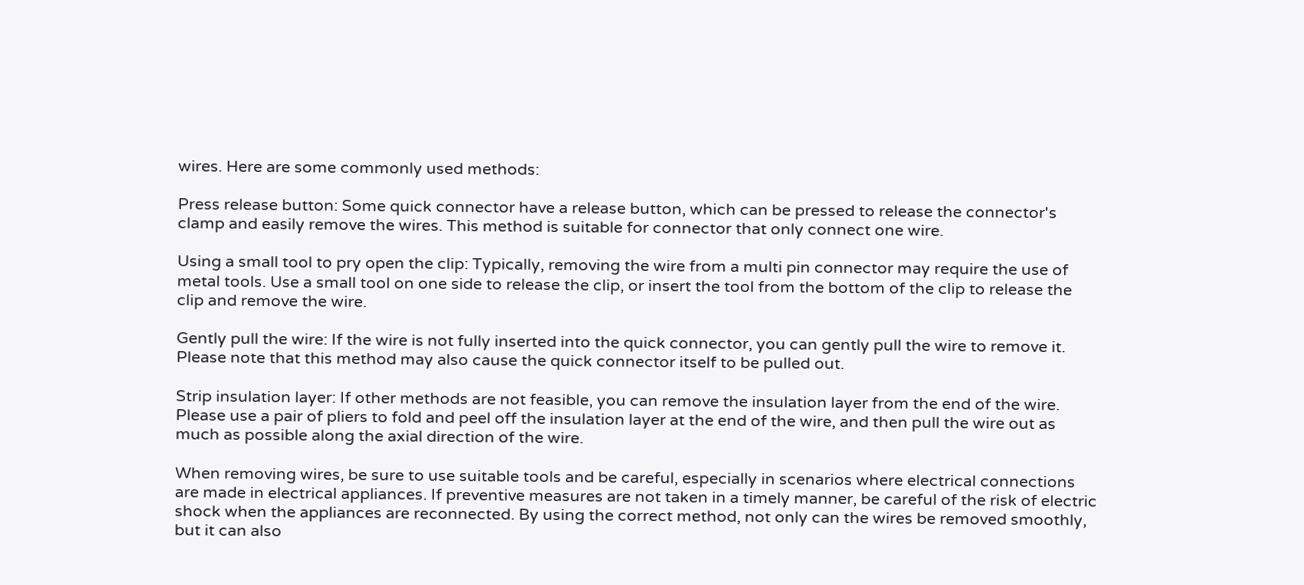wires. Here are some commonly used methods:

Press release button: Some quick connector have a release button, which can be pressed to release the connector's clamp and easily remove the wires. This method is suitable for connector that only connect one wire.

Using a small tool to pry open the clip: Typically, removing the wire from a multi pin connector may require the use of metal tools. Use a small tool on one side to release the clip, or insert the tool from the bottom of the clip to release the clip and remove the wire.

Gently pull the wire: If the wire is not fully inserted into the quick connector, you can gently pull the wire to remove it. Please note that this method may also cause the quick connector itself to be pulled out.

Strip insulation layer: If other methods are not feasible, you can remove the insulation layer from the end of the wire. Please use a pair of pliers to fold and peel off the insulation layer at the end of the wire, and then pull the wire out as much as possible along the axial direction of the wire.

When removing wires, be sure to use suitable tools and be careful, especially in scenarios where electrical connections are made in electrical appliances. If preventive measures are not taken in a timely manner, be careful of the risk of electric shock when the appliances are reconnected. By using the correct method, not only can the wires be removed smoothly, but it can also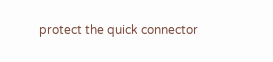protect the quick connector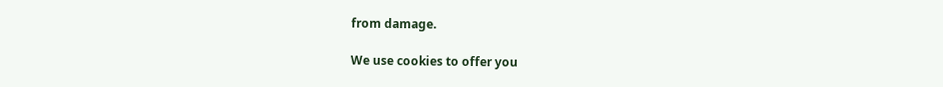from damage.

We use cookies to offer you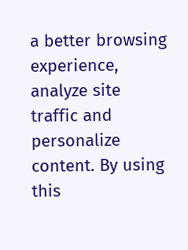a better browsing experience, analyze site traffic and personalize content. By using this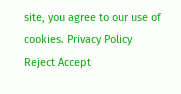site, you agree to our use of cookies. Privacy Policy
Reject Accept